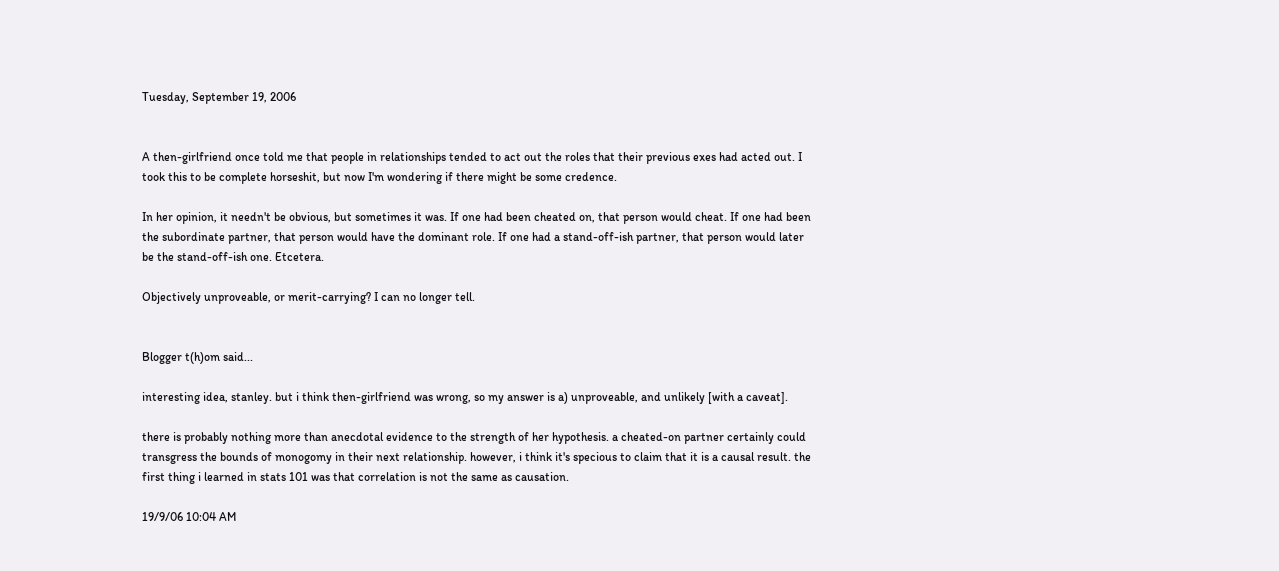Tuesday, September 19, 2006


A then-girlfriend once told me that people in relationships tended to act out the roles that their previous exes had acted out. I took this to be complete horseshit, but now I'm wondering if there might be some credence.

In her opinion, it needn't be obvious, but sometimes it was. If one had been cheated on, that person would cheat. If one had been the subordinate partner, that person would have the dominant role. If one had a stand-off-ish partner, that person would later be the stand-off-ish one. Etcetera.

Objectively unproveable, or merit-carrying? I can no longer tell.


Blogger t(h)om said...

interesting idea, stanley. but i think then-girlfriend was wrong, so my answer is a) unproveable, and unlikely [with a caveat].

there is probably nothing more than anecdotal evidence to the strength of her hypothesis. a cheated-on partner certainly could transgress the bounds of monogomy in their next relationship. however, i think it's specious to claim that it is a causal result. the first thing i learned in stats 101 was that correlation is not the same as causation.

19/9/06 10:04 AM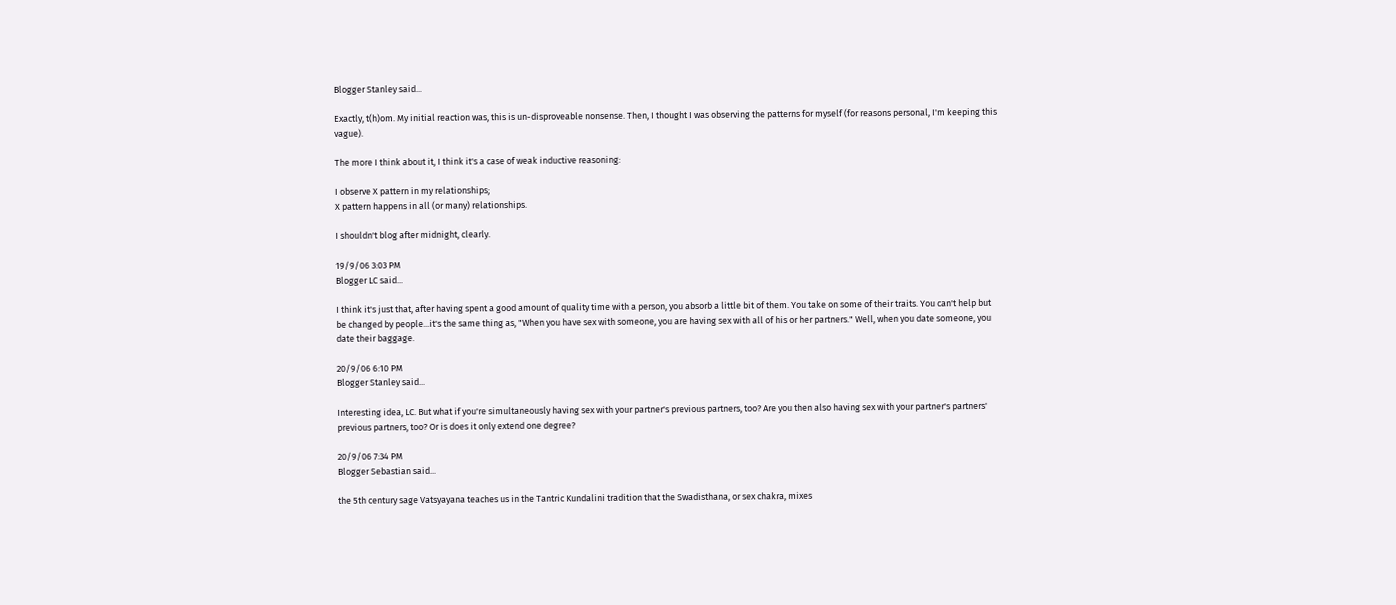Blogger Stanley said...

Exactly, t(h)om. My initial reaction was, this is un-disproveable nonsense. Then, I thought I was observing the patterns for myself (for reasons personal, I'm keeping this vague).

The more I think about it, I think it's a case of weak inductive reasoning:

I observe X pattern in my relationships;
X pattern happens in all (or many) relationships.

I shouldn't blog after midnight, clearly.

19/9/06 3:03 PM
Blogger LC said...

I think it's just that, after having spent a good amount of quality time with a person, you absorb a little bit of them. You take on some of their traits. You can't help but be changed by people...it's the same thing as, "When you have sex with someone, you are having sex with all of his or her partners." Well, when you date someone, you date their baggage.

20/9/06 6:10 PM
Blogger Stanley said...

Interesting idea, LC. But what if you're simultaneously having sex with your partner's previous partners, too? Are you then also having sex with your partner's partners' previous partners, too? Or is does it only extend one degree?

20/9/06 7:34 PM
Blogger Sebastian said...

the 5th century sage Vatsyayana teaches us in the Tantric Kundalini tradition that the Swadisthana, or sex chakra, mixes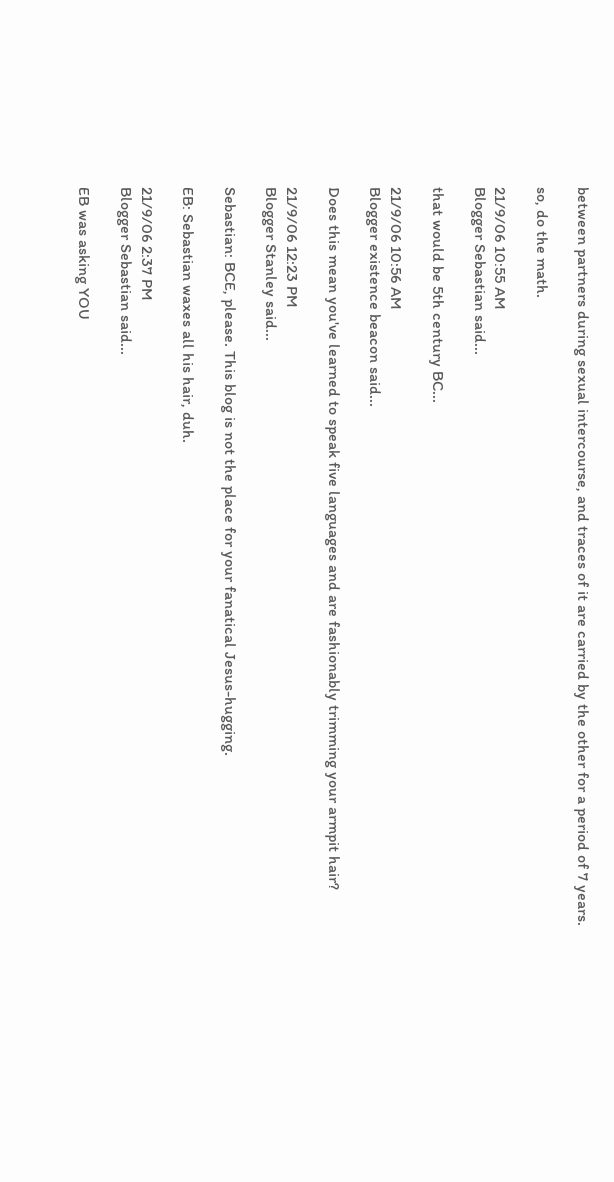between partners during sexual intercourse, and traces of it are carried by the other for a period of 7 years.

so, do the math.

21/9/06 10:55 AM
Blogger Sebastian said...

that would be 5th century BC...

21/9/06 10:56 AM
Blogger existence beacon said...

Does this mean you've learned to speak five languages and are fashionably trimming your armpit hair?

21/9/06 12:23 PM
Blogger Stanley said...

Sebastian: BCE, please. This blog is not the place for your fanatical Jesus-hugging.

EB: Sebastian waxes all his hair, duh.

21/9/06 2:37 PM
Blogger Sebastian said...

EB was asking YOU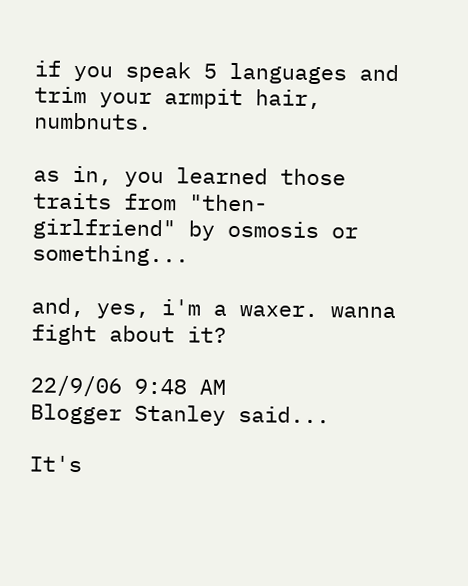if you speak 5 languages and trim your armpit hair, numbnuts.

as in, you learned those traits from "then-girlfriend" by osmosis or something...

and, yes, i'm a waxer. wanna fight about it?

22/9/06 9:48 AM
Blogger Stanley said...

It's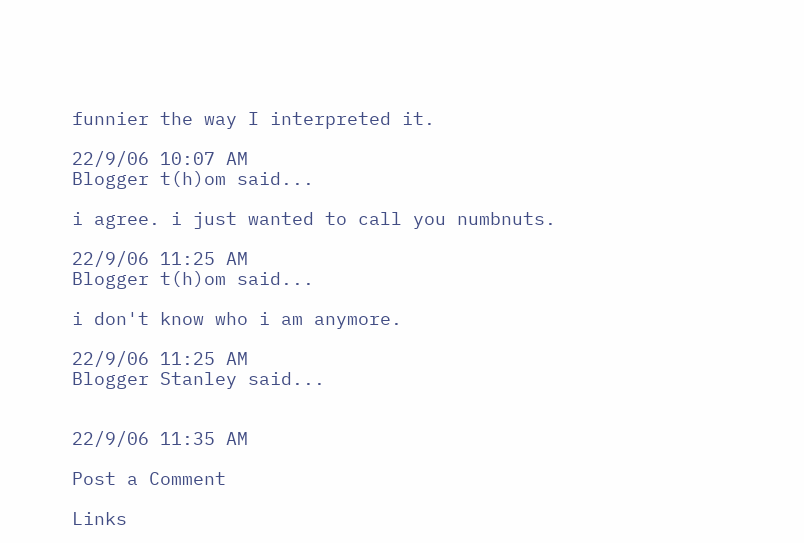funnier the way I interpreted it.

22/9/06 10:07 AM
Blogger t(h)om said...

i agree. i just wanted to call you numbnuts.

22/9/06 11:25 AM
Blogger t(h)om said...

i don't know who i am anymore.

22/9/06 11:25 AM
Blogger Stanley said...


22/9/06 11:35 AM

Post a Comment

Links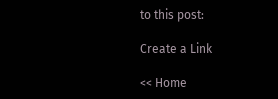to this post:

Create a Link

<< Home